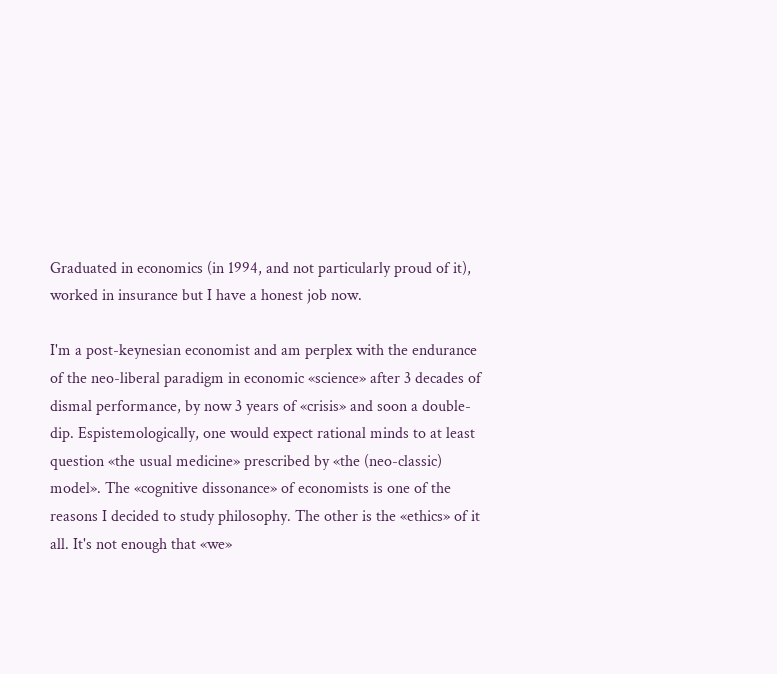Graduated in economics (in 1994, and not particularly proud of it), worked in insurance but I have a honest job now.

I'm a post-keynesian economist and am perplex with the endurance of the neo-liberal paradigm in economic «science» after 3 decades of dismal performance, by now 3 years of «crisis» and soon a double-dip. Espistemologically, one would expect rational minds to at least question «the usual medicine» prescribed by «the (neo-classic) model». The «cognitive dissonance» of economists is one of the reasons I decided to study philosophy. The other is the «ethics» of it all. It's not enough that «we»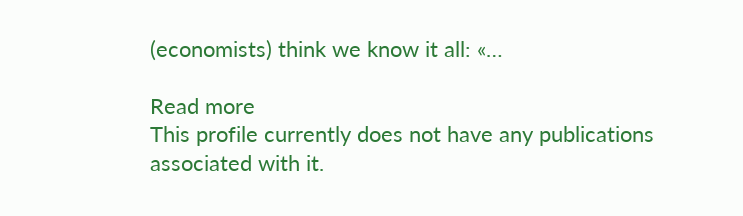(economists) think we know it all: «…

Read more
This profile currently does not have any publications associated with it.